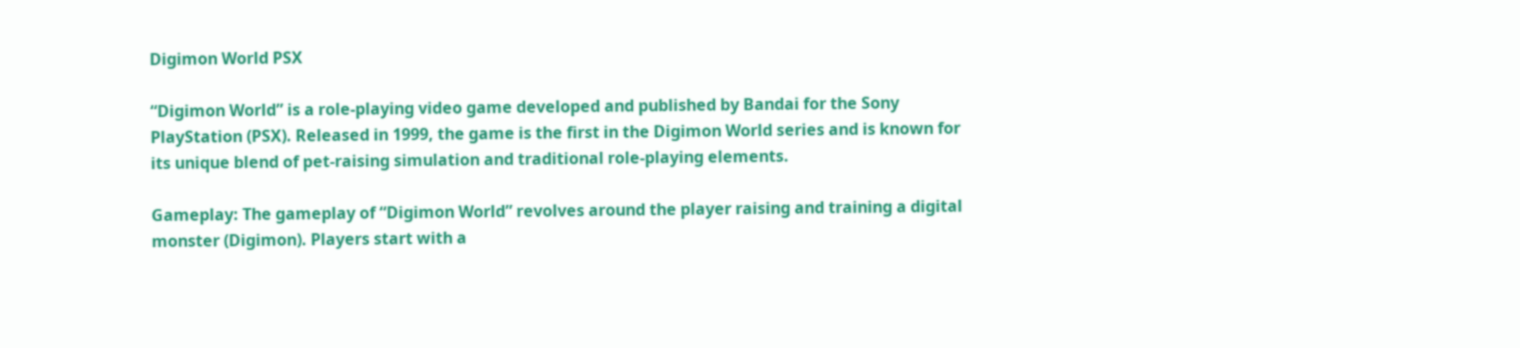Digimon World PSX

“Digimon World” is a role-playing video game developed and published by Bandai for the Sony PlayStation (PSX). Released in 1999, the game is the first in the Digimon World series and is known for its unique blend of pet-raising simulation and traditional role-playing elements.

Gameplay: The gameplay of “Digimon World” revolves around the player raising and training a digital monster (Digimon). Players start with a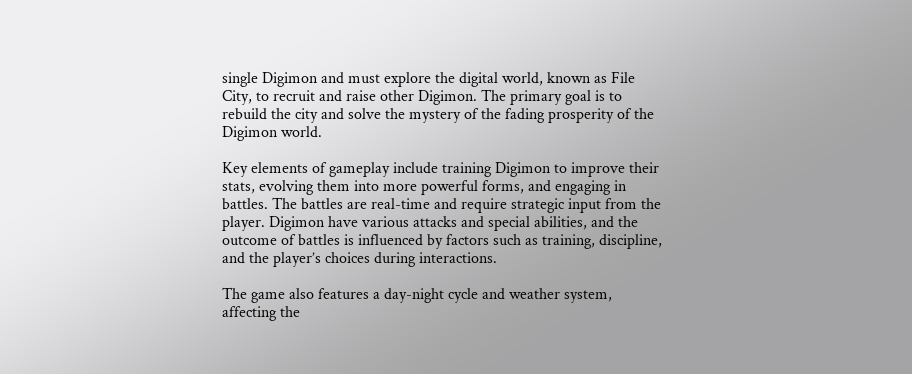single Digimon and must explore the digital world, known as File City, to recruit and raise other Digimon. The primary goal is to rebuild the city and solve the mystery of the fading prosperity of the Digimon world.

Key elements of gameplay include training Digimon to improve their stats, evolving them into more powerful forms, and engaging in battles. The battles are real-time and require strategic input from the player. Digimon have various attacks and special abilities, and the outcome of battles is influenced by factors such as training, discipline, and the player’s choices during interactions.

The game also features a day-night cycle and weather system, affecting the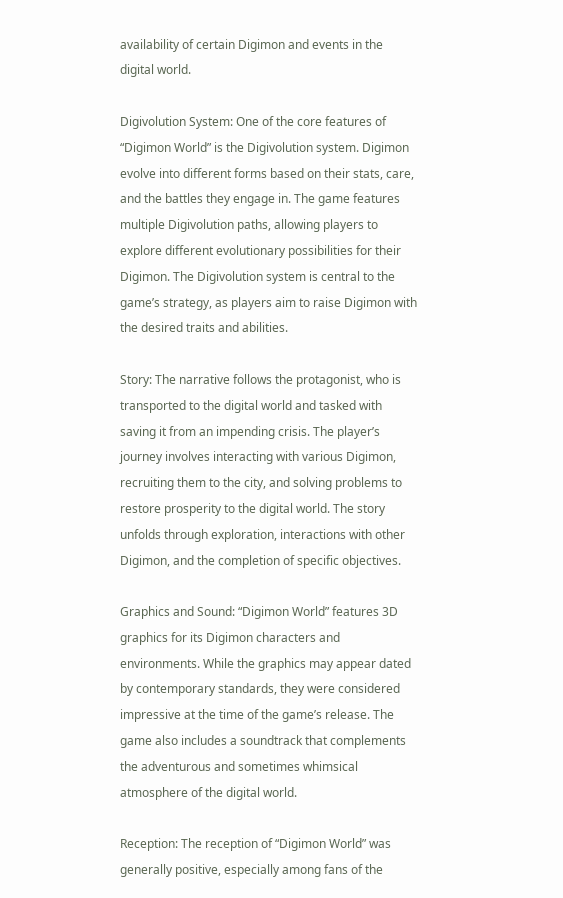availability of certain Digimon and events in the digital world.

Digivolution System: One of the core features of “Digimon World” is the Digivolution system. Digimon evolve into different forms based on their stats, care, and the battles they engage in. The game features multiple Digivolution paths, allowing players to explore different evolutionary possibilities for their Digimon. The Digivolution system is central to the game’s strategy, as players aim to raise Digimon with the desired traits and abilities.

Story: The narrative follows the protagonist, who is transported to the digital world and tasked with saving it from an impending crisis. The player’s journey involves interacting with various Digimon, recruiting them to the city, and solving problems to restore prosperity to the digital world. The story unfolds through exploration, interactions with other Digimon, and the completion of specific objectives.

Graphics and Sound: “Digimon World” features 3D graphics for its Digimon characters and environments. While the graphics may appear dated by contemporary standards, they were considered impressive at the time of the game’s release. The game also includes a soundtrack that complements the adventurous and sometimes whimsical atmosphere of the digital world.

Reception: The reception of “Digimon World” was generally positive, especially among fans of the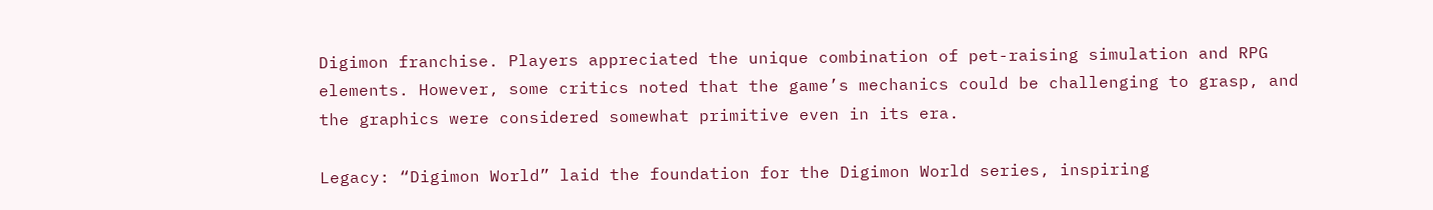Digimon franchise. Players appreciated the unique combination of pet-raising simulation and RPG elements. However, some critics noted that the game’s mechanics could be challenging to grasp, and the graphics were considered somewhat primitive even in its era.

Legacy: “Digimon World” laid the foundation for the Digimon World series, inspiring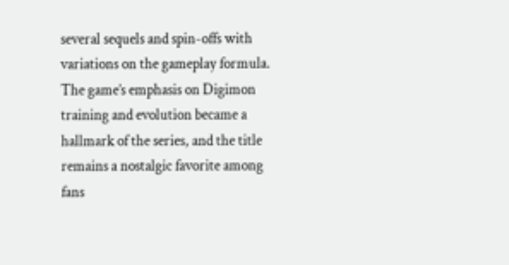several sequels and spin-offs with variations on the gameplay formula. The game’s emphasis on Digimon training and evolution became a hallmark of the series, and the title remains a nostalgic favorite among fans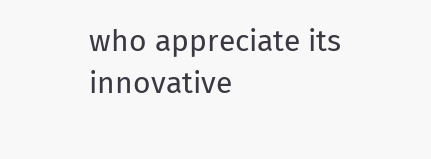who appreciate its innovative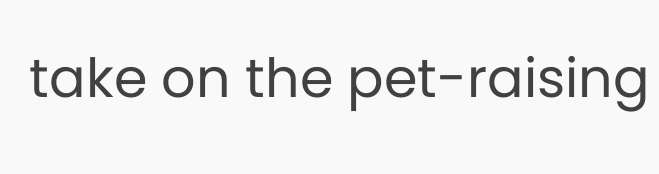take on the pet-raising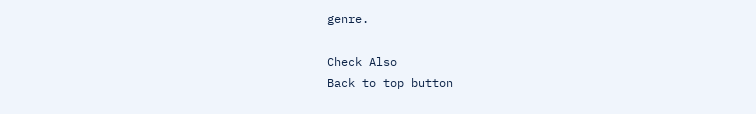genre.

Check Also
Back to top button